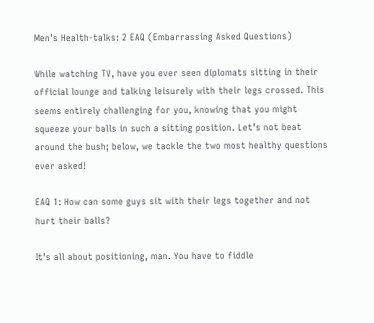Men’s Health-talks: 2 EAQ (Embarrassing Asked Questions)

While watching TV, have you ever seen diplomats sitting in their official lounge and talking leisurely with their legs crossed. This seems entirely challenging for you, knowing that you might squeeze your balls in such a sitting position. Let’s not beat around the bush; below, we tackle the two most healthy questions ever asked!

EAQ 1: How can some guys sit with their legs together and not hurt their balls?

It’s all about positioning, man. You have to fiddle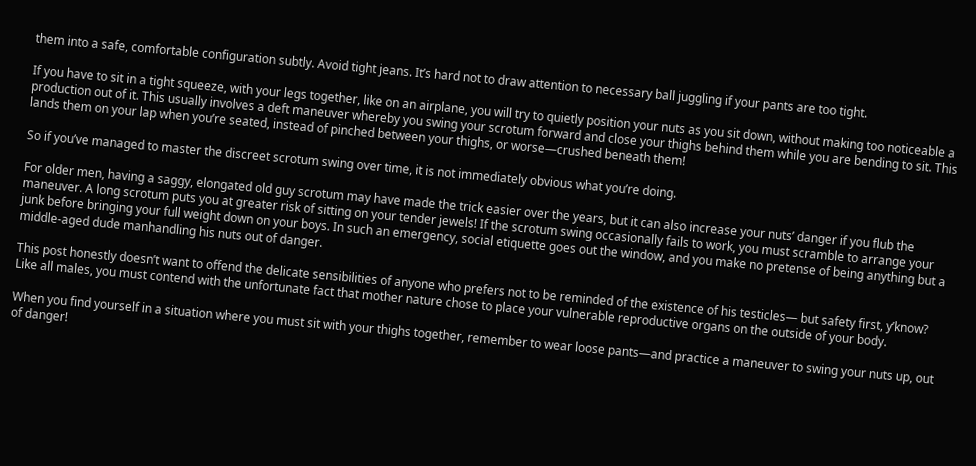them into a safe, comfortable configuration subtly. Avoid tight jeans. It’s hard not to draw attention to necessary ball juggling if your pants are too tight.

If you have to sit in a tight squeeze, with your legs together, like on an airplane, you will try to quietly position your nuts as you sit down, without making too noticeable a production out of it. This usually involves a deft maneuver whereby you swing your scrotum forward and close your thighs behind them while you are bending to sit. This lands them on your lap when you’re seated, instead of pinched between your thighs, or worse—crushed beneath them!

So if you’ve managed to master the discreet scrotum swing over time, it is not immediately obvious what you’re doing.

For older men, having a saggy, elongated old guy scrotum may have made the trick easier over the years, but it can also increase your nuts’ danger if you flub the maneuver. A long scrotum puts you at greater risk of sitting on your tender jewels! If the scrotum swing occasionally fails to work, you must scramble to arrange your junk before bringing your full weight down on your boys. In such an emergency, social etiquette goes out the window, and you make no pretense of being anything but a middle-aged dude manhandling his nuts out of danger.

This post honestly doesn’t want to offend the delicate sensibilities of anyone who prefers not to be reminded of the existence of his testicles— but safety first, y’know? Like all males, you must contend with the unfortunate fact that mother nature chose to place your vulnerable reproductive organs on the outside of your body.

When you find yourself in a situation where you must sit with your thighs together, remember to wear loose pants—and practice a maneuver to swing your nuts up, out of danger!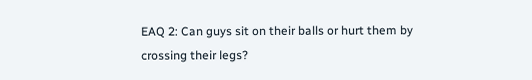EAQ 2: Can guys sit on their balls or hurt them by crossing their legs?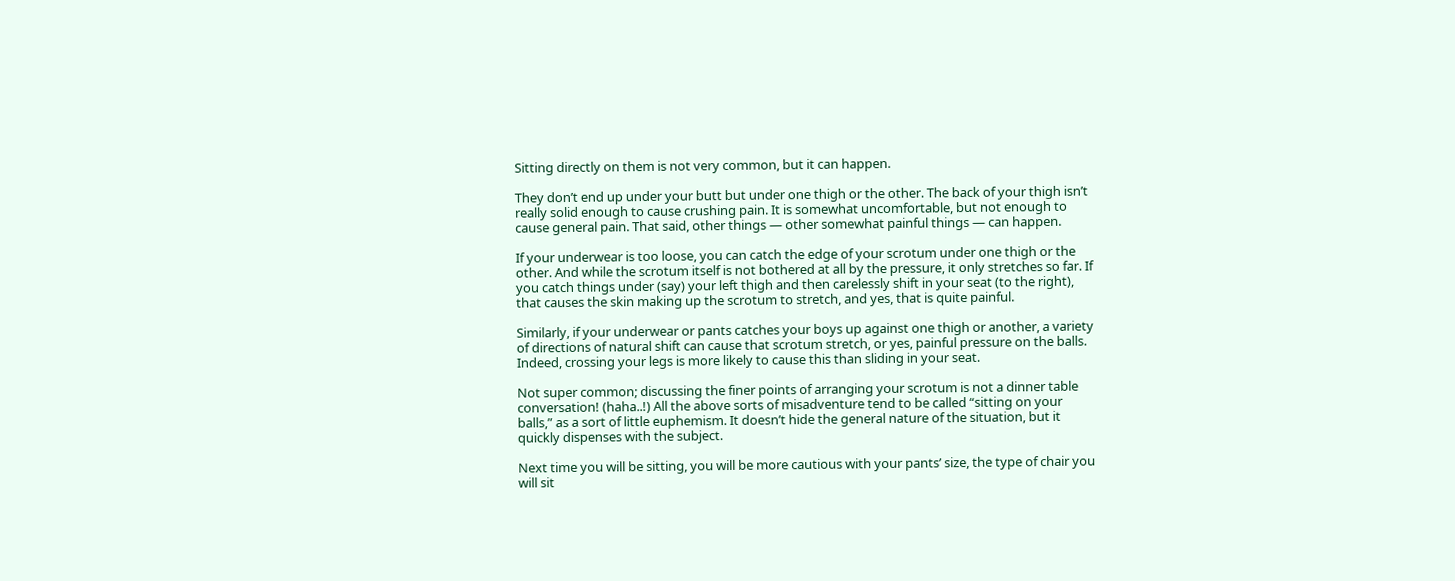Sitting directly on them is not very common, but it can happen.

They don’t end up under your butt but under one thigh or the other. The back of your thigh isn’t really solid enough to cause crushing pain. It is somewhat uncomfortable, but not enough to cause general pain. That said, other things — other somewhat painful things — can happen.

If your underwear is too loose, you can catch the edge of your scrotum under one thigh or the other. And while the scrotum itself is not bothered at all by the pressure, it only stretches so far. If you catch things under (say) your left thigh and then carelessly shift in your seat (to the right), that causes the skin making up the scrotum to stretch, and yes, that is quite painful.

Similarly, if your underwear or pants catches your boys up against one thigh or another, a variety of directions of natural shift can cause that scrotum stretch, or yes, painful pressure on the balls. Indeed, crossing your legs is more likely to cause this than sliding in your seat.

Not super common; discussing the finer points of arranging your scrotum is not a dinner table conversation! (haha..!) All the above sorts of misadventure tend to be called “sitting on your balls,” as a sort of little euphemism. It doesn’t hide the general nature of the situation, but it quickly dispenses with the subject.

Next time you will be sitting, you will be more cautious with your pants’ size, the type of chair you will sit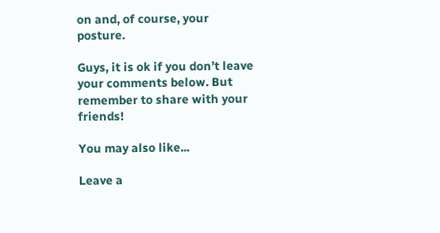on and, of course, your posture.

Guys, it is ok if you don’t leave your comments below. But remember to share with your friends!

You may also like...

Leave a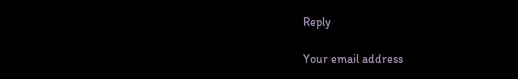Reply

Your email address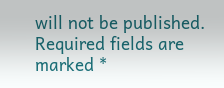will not be published. Required fields are marked *